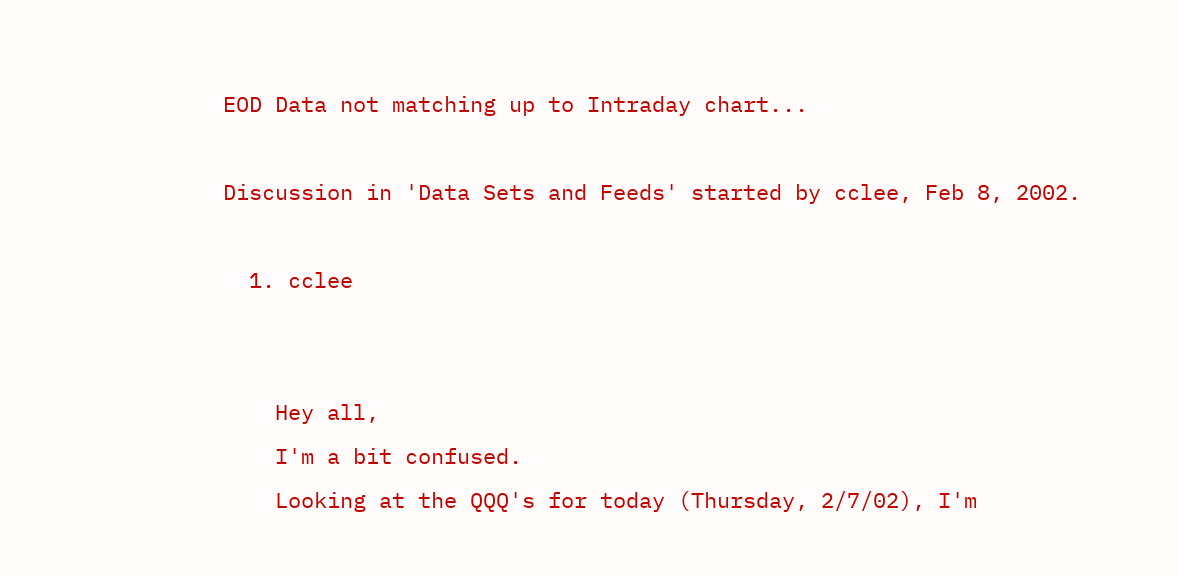EOD Data not matching up to Intraday chart...

Discussion in 'Data Sets and Feeds' started by cclee, Feb 8, 2002.

  1. cclee


    Hey all,
    I'm a bit confused.
    Looking at the QQQ's for today (Thursday, 2/7/02), I'm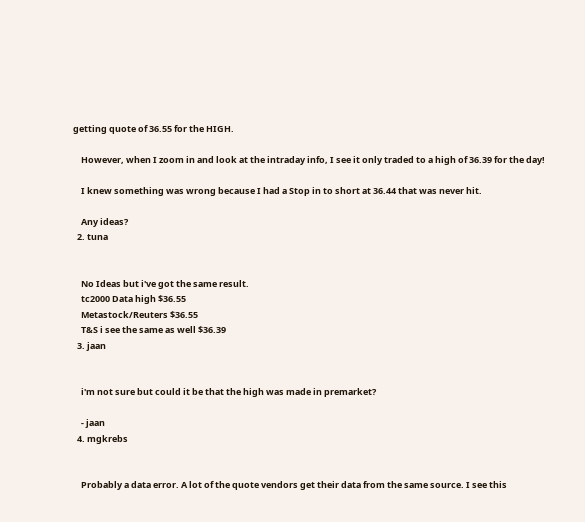getting quote of 36.55 for the HIGH.

    However, when I zoom in and look at the intraday info, I see it only traded to a high of 36.39 for the day!

    I knew something was wrong because I had a Stop in to short at 36.44 that was never hit.

    Any ideas?
  2. tuna


    No Ideas but i've got the same result.
    tc2000 Data high $36.55
    Metastock/Reuters $36.55
    T&S i see the same as well $36.39
  3. jaan


    i'm not sure but could it be that the high was made in premarket?

    - jaan
  4. mgkrebs


    Probably a data error. A lot of the quote vendors get their data from the same source. I see this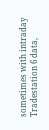sometimes with intraday Tradestation 6 data,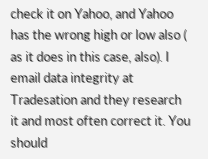check it on Yahoo, and Yahoo has the wrong high or low also ( as it does in this case, also). I email data integrity at Tradesation and they research it and most often correct it. You should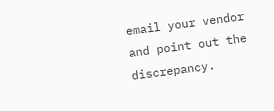email your vendor and point out the discrepancy.